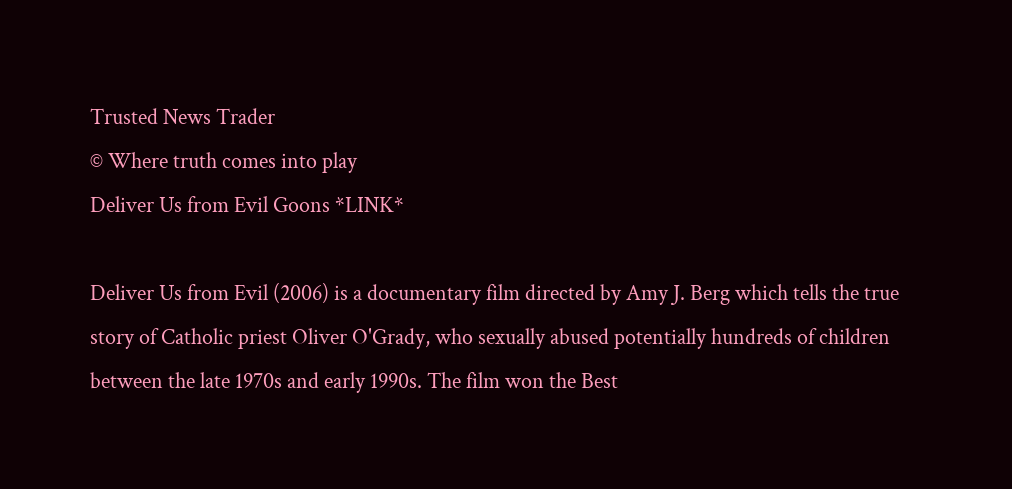Trusted News Trader
© Where truth comes into play
Deliver Us from Evil Goons *LINK*

Deliver Us from Evil (2006) is a documentary film directed by Amy J. Berg which tells the true story of Catholic priest Oliver O'Grady, who sexually abused potentially hundreds of children between the late 1970s and early 1990s. The film won the Best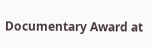Documentary Award at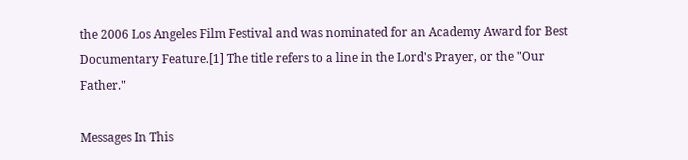the 2006 Los Angeles Film Festival and was nominated for an Academy Award for Best Documentary Feature.[1] The title refers to a line in the Lord's Prayer, or the "Our Father."

Messages In This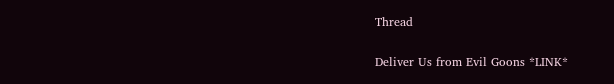Thread

Deliver Us from Evil Goons *LINK*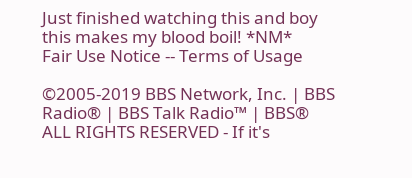Just finished watching this and boy this makes my blood boil! *NM*
Fair Use Notice -- Terms of Usage

©2005-2019 BBS Network, Inc. | BBS Radio® | BBS Talk Radio™ | BBS® ALL RIGHTS RESERVED - If it's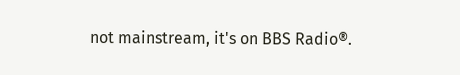not mainstream, it's on BBS Radio®.